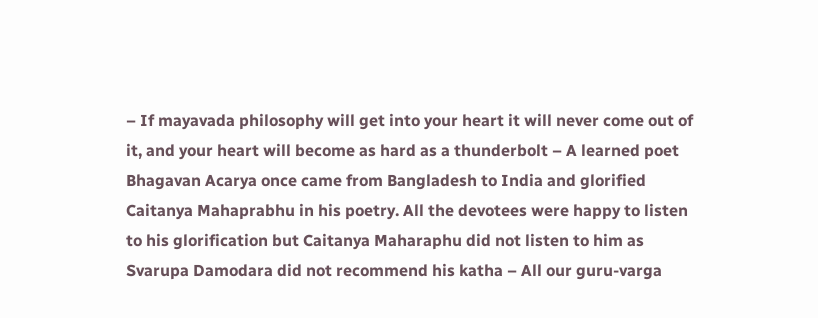– If mayavada philosophy will get into your heart it will never come out of it, and your heart will become as hard as a thunderbolt – A learned poet Bhagavan Acarya once came from Bangladesh to India and glorified Caitanya Mahaprabhu in his poetry. All the devotees were happy to listen to his glorification but Caitanya Maharaphu did not listen to him as Svarupa Damodara did not recommend his katha – All our guru-varga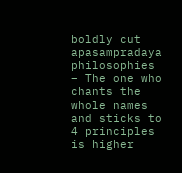boldly cut apasampradaya philosophies – The one who chants the whole names and sticks to 4 principles is higher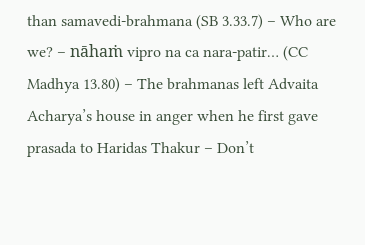than samavedi-brahmana (SB 3.33.7) – Who are we? – nāhaṁ vipro na ca nara-patir… (CC Madhya 13.80) – The brahmanas left Advaita Acharya’s house in anger when he first gave prasada to Haridas Thakur – Don’t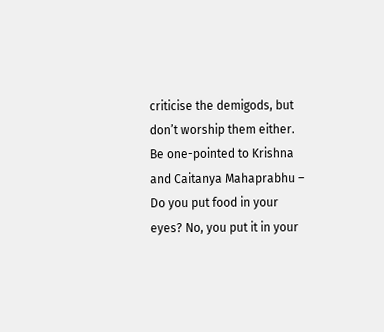criticise the demigods, but don’t worship them either. Be one-pointed to Krishna and Caitanya Mahaprabhu – Do you put food in your eyes? No, you put it in your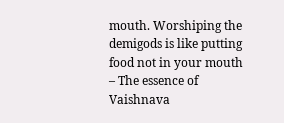mouth. Worshiping the demigods is like putting food not in your mouth – The essence of Vaishnava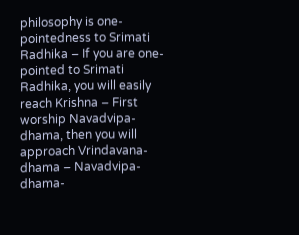philosophy is one-pointedness to Srimati Radhika – If you are one-pointed to Srimati Radhika, you will easily reach Krishna – First worship Navadvipa-dhama, then you will approach Vrindavana-dhama – Navadvipa-dhama-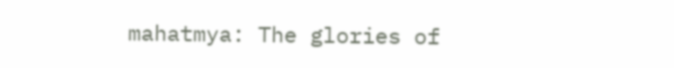mahatmya: The glories of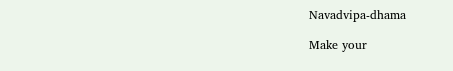Navadvipa-dhama

Make your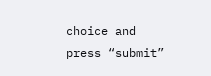choice and press “submit”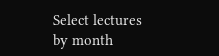Select lectures by month